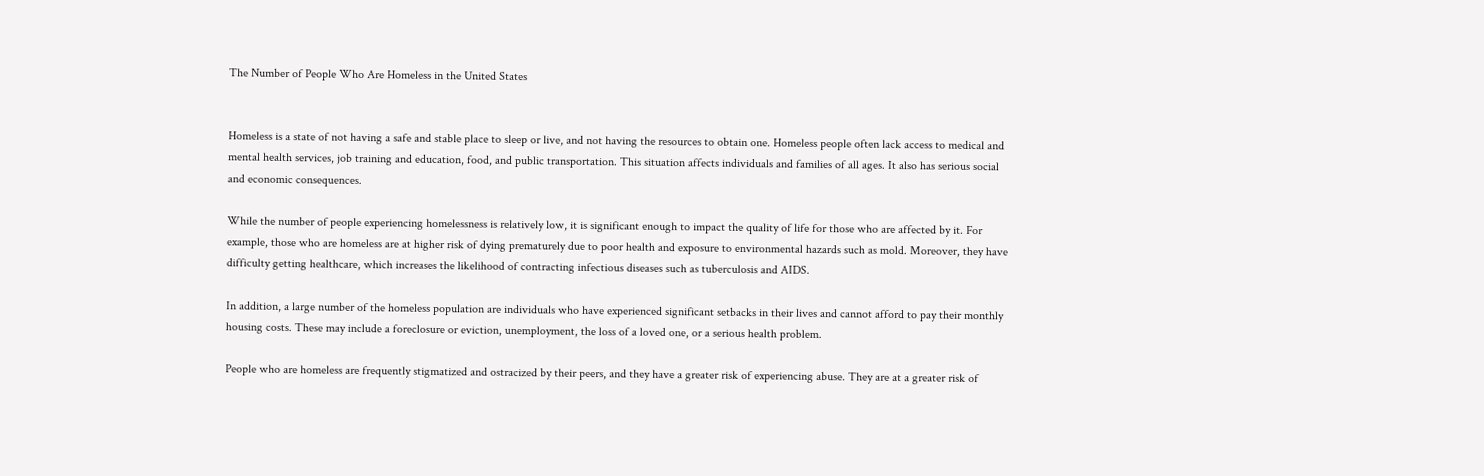The Number of People Who Are Homeless in the United States


Homeless is a state of not having a safe and stable place to sleep or live, and not having the resources to obtain one. Homeless people often lack access to medical and mental health services, job training and education, food, and public transportation. This situation affects individuals and families of all ages. It also has serious social and economic consequences.

While the number of people experiencing homelessness is relatively low, it is significant enough to impact the quality of life for those who are affected by it. For example, those who are homeless are at higher risk of dying prematurely due to poor health and exposure to environmental hazards such as mold. Moreover, they have difficulty getting healthcare, which increases the likelihood of contracting infectious diseases such as tuberculosis and AIDS.

In addition, a large number of the homeless population are individuals who have experienced significant setbacks in their lives and cannot afford to pay their monthly housing costs. These may include a foreclosure or eviction, unemployment, the loss of a loved one, or a serious health problem.

People who are homeless are frequently stigmatized and ostracized by their peers, and they have a greater risk of experiencing abuse. They are at a greater risk of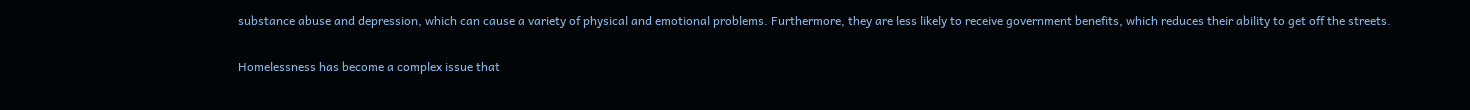substance abuse and depression, which can cause a variety of physical and emotional problems. Furthermore, they are less likely to receive government benefits, which reduces their ability to get off the streets.

Homelessness has become a complex issue that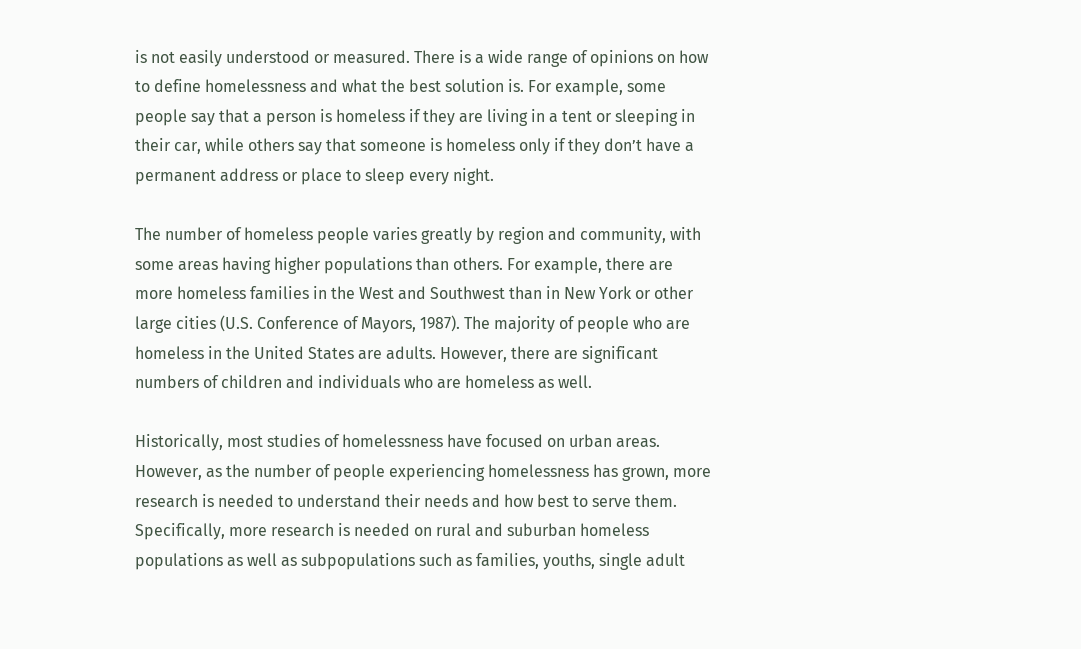is not easily understood or measured. There is a wide range of opinions on how to define homelessness and what the best solution is. For example, some people say that a person is homeless if they are living in a tent or sleeping in their car, while others say that someone is homeless only if they don’t have a permanent address or place to sleep every night.

The number of homeless people varies greatly by region and community, with some areas having higher populations than others. For example, there are more homeless families in the West and Southwest than in New York or other large cities (U.S. Conference of Mayors, 1987). The majority of people who are homeless in the United States are adults. However, there are significant numbers of children and individuals who are homeless as well.

Historically, most studies of homelessness have focused on urban areas. However, as the number of people experiencing homelessness has grown, more research is needed to understand their needs and how best to serve them. Specifically, more research is needed on rural and suburban homeless populations as well as subpopulations such as families, youths, single adult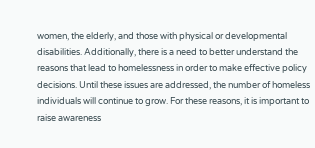women, the elderly, and those with physical or developmental disabilities. Additionally, there is a need to better understand the reasons that lead to homelessness in order to make effective policy decisions. Until these issues are addressed, the number of homeless individuals will continue to grow. For these reasons, it is important to raise awareness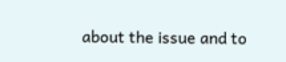about the issue and to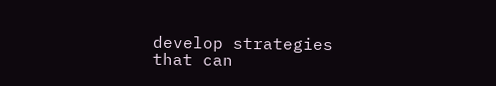develop strategies that can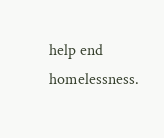help end homelessness.